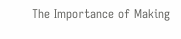The Importance of Making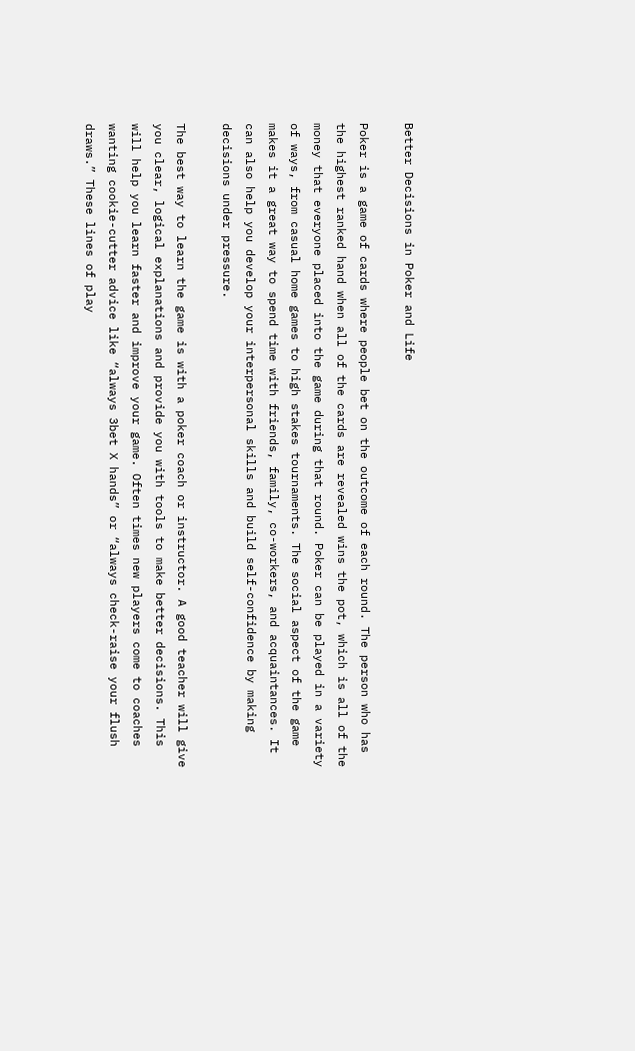Better Decisions in Poker and Life

Poker is a game of cards where people bet on the outcome of each round. The person who has the highest ranked hand when all of the cards are revealed wins the pot, which is all of the money that everyone placed into the game during that round. Poker can be played in a variety of ways, from casual home games to high stakes tournaments. The social aspect of the game makes it a great way to spend time with friends, family, co-workers, and acquaintances. It can also help you develop your interpersonal skills and build self-confidence by making decisions under pressure.

The best way to learn the game is with a poker coach or instructor. A good teacher will give you clear, logical explanations and provide you with tools to make better decisions. This will help you learn faster and improve your game. Often times new players come to coaches wanting cookie-cutter advice like “always 3bet X hands” or “always check-raise your flush draws.” These lines of play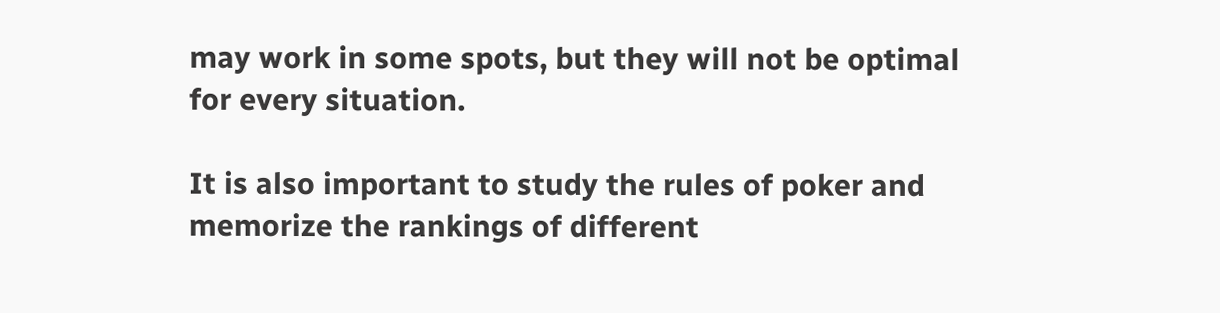may work in some spots, but they will not be optimal for every situation.

It is also important to study the rules of poker and memorize the rankings of different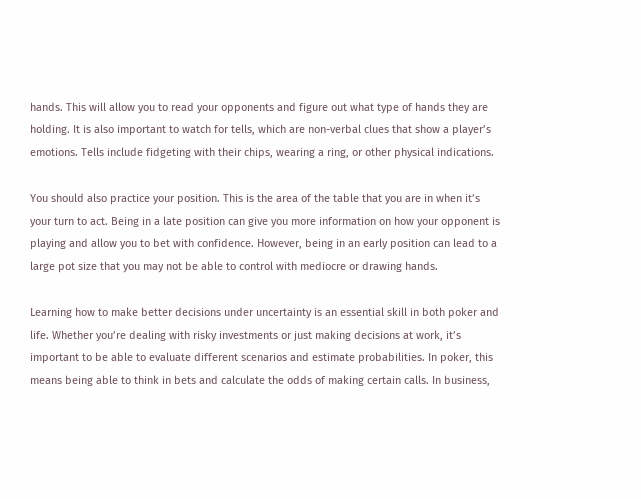hands. This will allow you to read your opponents and figure out what type of hands they are holding. It is also important to watch for tells, which are non-verbal clues that show a player’s emotions. Tells include fidgeting with their chips, wearing a ring, or other physical indications.

You should also practice your position. This is the area of the table that you are in when it’s your turn to act. Being in a late position can give you more information on how your opponent is playing and allow you to bet with confidence. However, being in an early position can lead to a large pot size that you may not be able to control with mediocre or drawing hands.

Learning how to make better decisions under uncertainty is an essential skill in both poker and life. Whether you’re dealing with risky investments or just making decisions at work, it’s important to be able to evaluate different scenarios and estimate probabilities. In poker, this means being able to think in bets and calculate the odds of making certain calls. In business,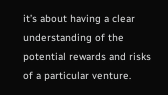it’s about having a clear understanding of the potential rewards and risks of a particular venture.